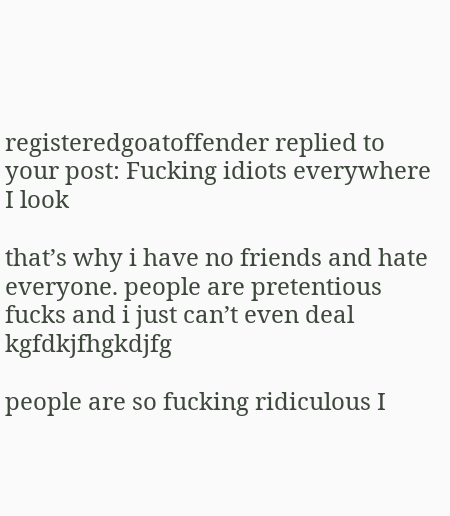registeredgoatoffender replied to your post: Fucking idiots everywhere I look

that’s why i have no friends and hate everyone. people are pretentious fucks and i just can’t even deal kgfdkjfhgkdjfg

people are so fucking ridiculous I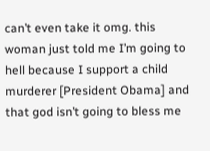can’t even take it omg. this woman just told me I’m going to hell because I support a child murderer [President Obama] and that god isn’t going to bless me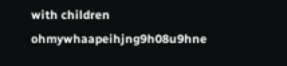with children ohmywhaapeihjng9h08u9hne